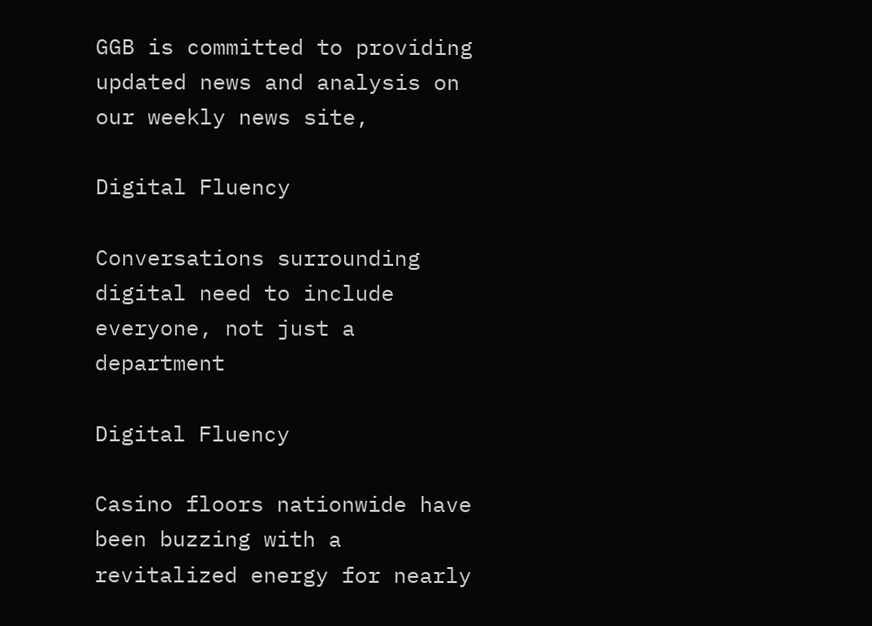GGB is committed to providing updated news and analysis on our weekly news site,

Digital Fluency

Conversations surrounding digital need to include everyone, not just a department

Digital Fluency

Casino floors nationwide have been buzzing with a revitalized energy for nearly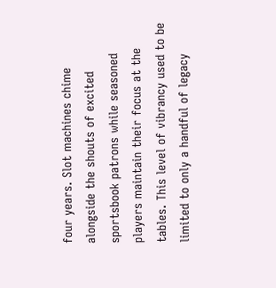four years. Slot machines chime alongside the shouts of excited sportsbook patrons while seasoned players maintain their focus at the tables. This level of vibrancy used to be limited to only a handful of legacy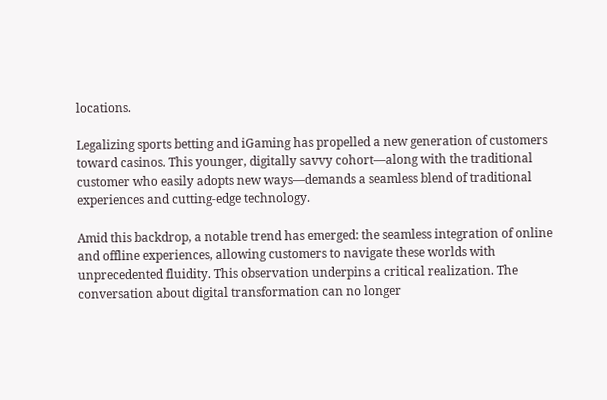locations.

Legalizing sports betting and iGaming has propelled a new generation of customers toward casinos. This younger, digitally savvy cohort—along with the traditional customer who easily adopts new ways—demands a seamless blend of traditional experiences and cutting-edge technology.

Amid this backdrop, a notable trend has emerged: the seamless integration of online and offline experiences, allowing customers to navigate these worlds with unprecedented fluidity. This observation underpins a critical realization. The conversation about digital transformation can no longer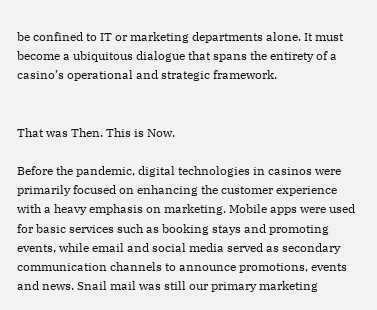be confined to IT or marketing departments alone. It must become a ubiquitous dialogue that spans the entirety of a casino’s operational and strategic framework.


That was Then. This is Now.

Before the pandemic, digital technologies in casinos were primarily focused on enhancing the customer experience with a heavy emphasis on marketing. Mobile apps were used for basic services such as booking stays and promoting events, while email and social media served as secondary communication channels to announce promotions, events and news. Snail mail was still our primary marketing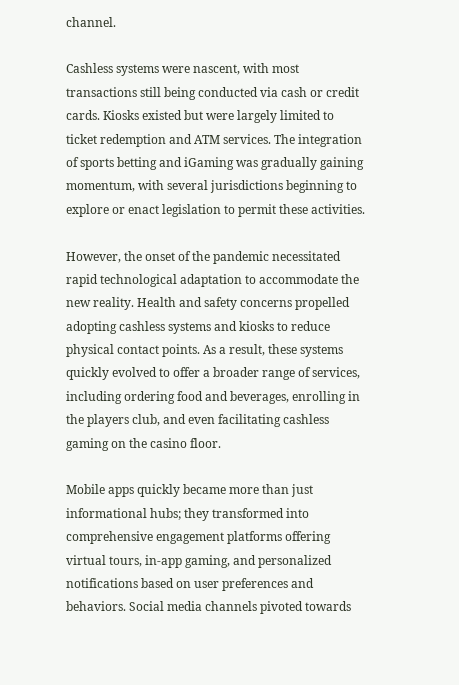channel.

Cashless systems were nascent, with most transactions still being conducted via cash or credit cards. Kiosks existed but were largely limited to ticket redemption and ATM services. The integration of sports betting and iGaming was gradually gaining momentum, with several jurisdictions beginning to explore or enact legislation to permit these activities.

However, the onset of the pandemic necessitated rapid technological adaptation to accommodate the new reality. Health and safety concerns propelled adopting cashless systems and kiosks to reduce physical contact points. As a result, these systems quickly evolved to offer a broader range of services, including ordering food and beverages, enrolling in the players club, and even facilitating cashless gaming on the casino floor.

Mobile apps quickly became more than just informational hubs; they transformed into comprehensive engagement platforms offering virtual tours, in-app gaming, and personalized notifications based on user preferences and behaviors. Social media channels pivoted towards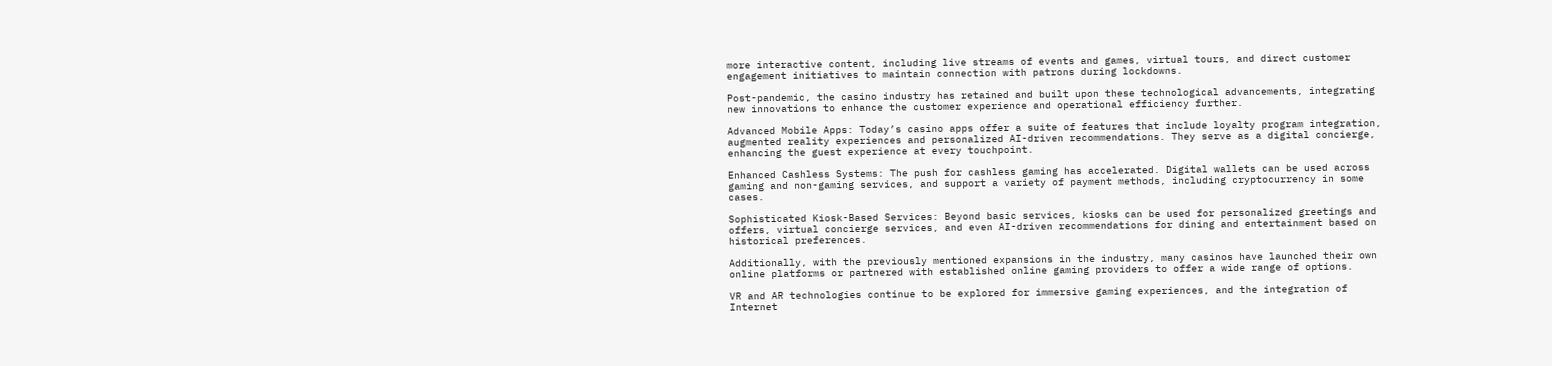more interactive content, including live streams of events and games, virtual tours, and direct customer engagement initiatives to maintain connection with patrons during lockdowns.

Post-pandemic, the casino industry has retained and built upon these technological advancements, integrating new innovations to enhance the customer experience and operational efficiency further.

Advanced Mobile Apps: Today’s casino apps offer a suite of features that include loyalty program integration, augmented reality experiences and personalized AI-driven recommendations. They serve as a digital concierge, enhancing the guest experience at every touchpoint.

Enhanced Cashless Systems: The push for cashless gaming has accelerated. Digital wallets can be used across gaming and non-gaming services, and support a variety of payment methods, including cryptocurrency in some cases.

Sophisticated Kiosk-Based Services: Beyond basic services, kiosks can be used for personalized greetings and offers, virtual concierge services, and even AI-driven recommendations for dining and entertainment based on historical preferences.

Additionally, with the previously mentioned expansions in the industry, many casinos have launched their own online platforms or partnered with established online gaming providers to offer a wide range of options.

VR and AR technologies continue to be explored for immersive gaming experiences, and the integration of Internet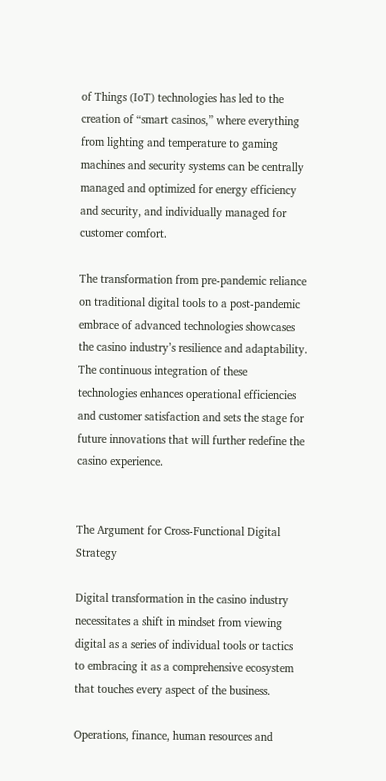of Things (IoT) technologies has led to the creation of “smart casinos,” where everything from lighting and temperature to gaming machines and security systems can be centrally managed and optimized for energy efficiency and security, and individually managed for customer comfort.

The transformation from pre-pandemic reliance on traditional digital tools to a post-pandemic embrace of advanced technologies showcases the casino industry’s resilience and adaptability. The continuous integration of these technologies enhances operational efficiencies and customer satisfaction and sets the stage for future innovations that will further redefine the casino experience.


The Argument for Cross-Functional Digital Strategy

Digital transformation in the casino industry necessitates a shift in mindset from viewing digital as a series of individual tools or tactics to embracing it as a comprehensive ecosystem that touches every aspect of the business.

Operations, finance, human resources and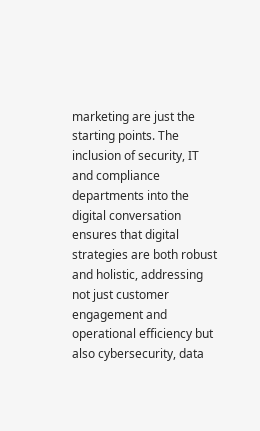marketing are just the starting points. The inclusion of security, IT and compliance departments into the digital conversation ensures that digital strategies are both robust and holistic, addressing not just customer engagement and operational efficiency but also cybersecurity, data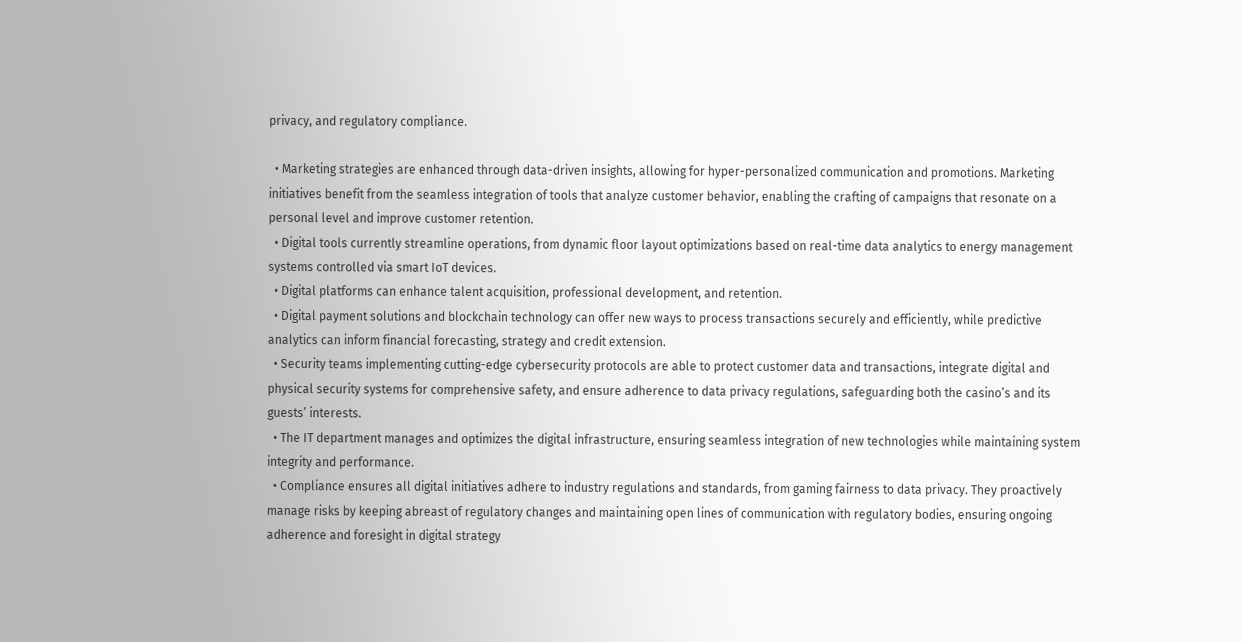privacy, and regulatory compliance.

  • Marketing strategies are enhanced through data-driven insights, allowing for hyper-personalized communication and promotions. Marketing initiatives benefit from the seamless integration of tools that analyze customer behavior, enabling the crafting of campaigns that resonate on a personal level and improve customer retention.
  • Digital tools currently streamline operations, from dynamic floor layout optimizations based on real-time data analytics to energy management systems controlled via smart IoT devices.
  • Digital platforms can enhance talent acquisition, professional development, and retention.
  • Digital payment solutions and blockchain technology can offer new ways to process transactions securely and efficiently, while predictive analytics can inform financial forecasting, strategy and credit extension.
  • Security teams implementing cutting-edge cybersecurity protocols are able to protect customer data and transactions, integrate digital and physical security systems for comprehensive safety, and ensure adherence to data privacy regulations, safeguarding both the casino’s and its guests’ interests.
  • The IT department manages and optimizes the digital infrastructure, ensuring seamless integration of new technologies while maintaining system integrity and performance.
  • Compliance ensures all digital initiatives adhere to industry regulations and standards, from gaming fairness to data privacy. They proactively manage risks by keeping abreast of regulatory changes and maintaining open lines of communication with regulatory bodies, ensuring ongoing adherence and foresight in digital strategy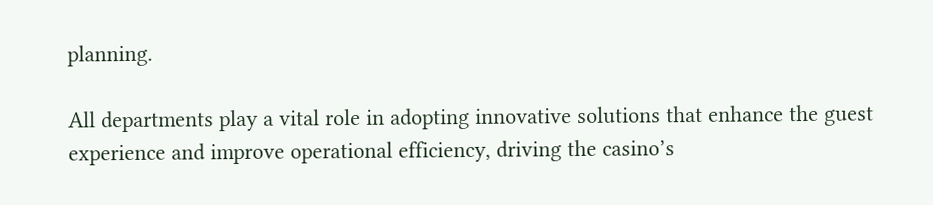planning.

All departments play a vital role in adopting innovative solutions that enhance the guest experience and improve operational efficiency, driving the casino’s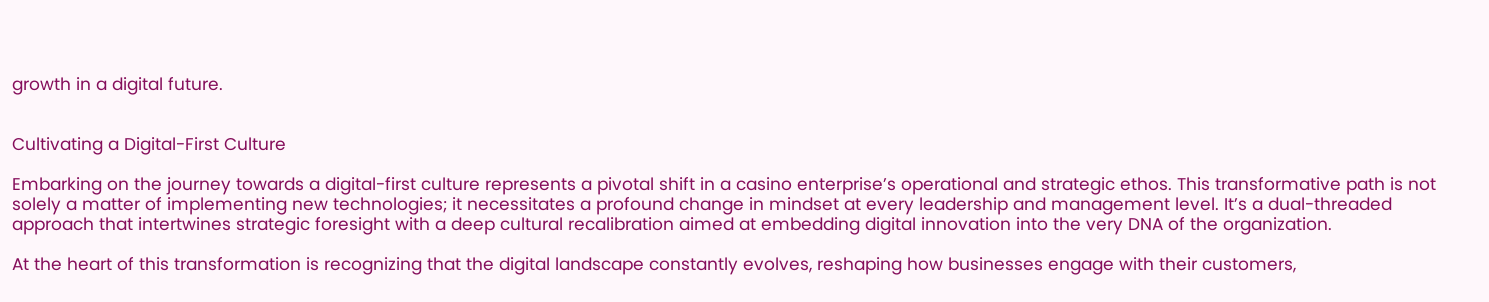growth in a digital future.


Cultivating a Digital-First Culture

Embarking on the journey towards a digital-first culture represents a pivotal shift in a casino enterprise’s operational and strategic ethos. This transformative path is not solely a matter of implementing new technologies; it necessitates a profound change in mindset at every leadership and management level. It’s a dual-threaded approach that intertwines strategic foresight with a deep cultural recalibration aimed at embedding digital innovation into the very DNA of the organization.

At the heart of this transformation is recognizing that the digital landscape constantly evolves, reshaping how businesses engage with their customers,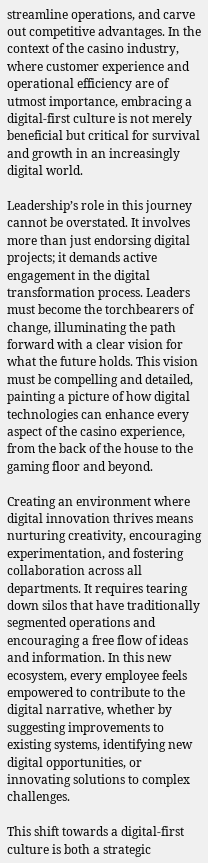streamline operations, and carve out competitive advantages. In the context of the casino industry, where customer experience and operational efficiency are of utmost importance, embracing a digital-first culture is not merely beneficial but critical for survival and growth in an increasingly digital world.

Leadership’s role in this journey cannot be overstated. It involves more than just endorsing digital projects; it demands active engagement in the digital transformation process. Leaders must become the torchbearers of change, illuminating the path forward with a clear vision for what the future holds. This vision must be compelling and detailed, painting a picture of how digital technologies can enhance every aspect of the casino experience, from the back of the house to the gaming floor and beyond.

Creating an environment where digital innovation thrives means nurturing creativity, encouraging experimentation, and fostering collaboration across all departments. It requires tearing down silos that have traditionally segmented operations and encouraging a free flow of ideas and information. In this new ecosystem, every employee feels empowered to contribute to the digital narrative, whether by suggesting improvements to existing systems, identifying new digital opportunities, or innovating solutions to complex challenges.

This shift towards a digital-first culture is both a strategic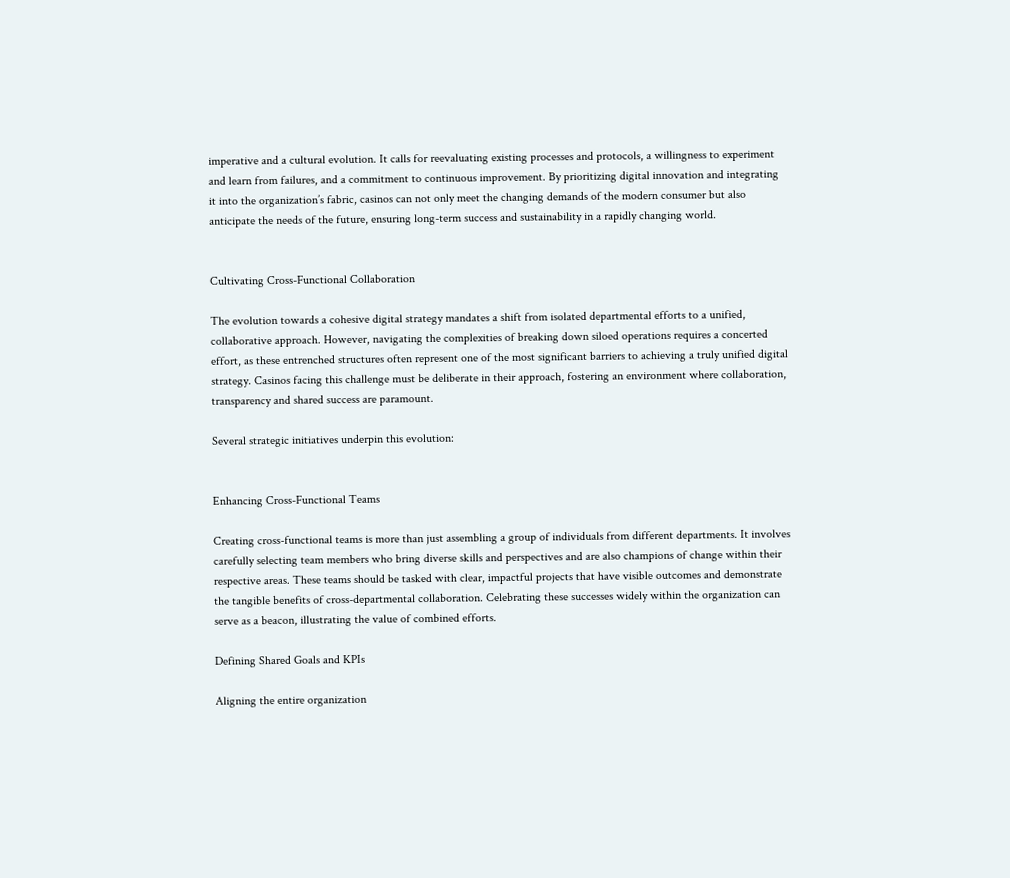imperative and a cultural evolution. It calls for reevaluating existing processes and protocols, a willingness to experiment and learn from failures, and a commitment to continuous improvement. By prioritizing digital innovation and integrating it into the organization’s fabric, casinos can not only meet the changing demands of the modern consumer but also anticipate the needs of the future, ensuring long-term success and sustainability in a rapidly changing world.


Cultivating Cross-Functional Collaboration

The evolution towards a cohesive digital strategy mandates a shift from isolated departmental efforts to a unified, collaborative approach. However, navigating the complexities of breaking down siloed operations requires a concerted effort, as these entrenched structures often represent one of the most significant barriers to achieving a truly unified digital strategy. Casinos facing this challenge must be deliberate in their approach, fostering an environment where collaboration, transparency and shared success are paramount.

Several strategic initiatives underpin this evolution:


Enhancing Cross-Functional Teams

Creating cross-functional teams is more than just assembling a group of individuals from different departments. It involves carefully selecting team members who bring diverse skills and perspectives and are also champions of change within their respective areas. These teams should be tasked with clear, impactful projects that have visible outcomes and demonstrate the tangible benefits of cross-departmental collaboration. Celebrating these successes widely within the organization can serve as a beacon, illustrating the value of combined efforts.

Defining Shared Goals and KPIs

Aligning the entire organization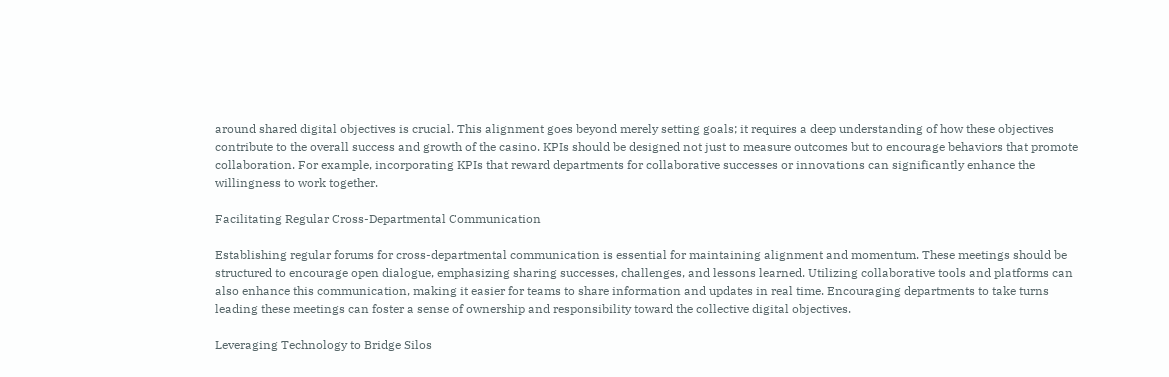around shared digital objectives is crucial. This alignment goes beyond merely setting goals; it requires a deep understanding of how these objectives contribute to the overall success and growth of the casino. KPIs should be designed not just to measure outcomes but to encourage behaviors that promote collaboration. For example, incorporating KPIs that reward departments for collaborative successes or innovations can significantly enhance the willingness to work together.

Facilitating Regular Cross-Departmental Communication

Establishing regular forums for cross-departmental communication is essential for maintaining alignment and momentum. These meetings should be structured to encourage open dialogue, emphasizing sharing successes, challenges, and lessons learned. Utilizing collaborative tools and platforms can also enhance this communication, making it easier for teams to share information and updates in real time. Encouraging departments to take turns leading these meetings can foster a sense of ownership and responsibility toward the collective digital objectives.

Leveraging Technology to Bridge Silos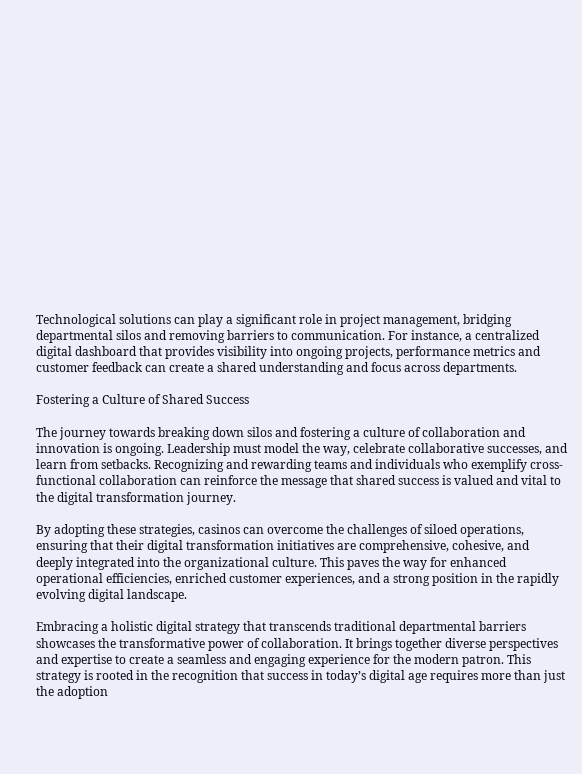Technological solutions can play a significant role in project management, bridging departmental silos and removing barriers to communication. For instance, a centralized digital dashboard that provides visibility into ongoing projects, performance metrics and customer feedback can create a shared understanding and focus across departments.

Fostering a Culture of Shared Success

The journey towards breaking down silos and fostering a culture of collaboration and innovation is ongoing. Leadership must model the way, celebrate collaborative successes, and learn from setbacks. Recognizing and rewarding teams and individuals who exemplify cross-functional collaboration can reinforce the message that shared success is valued and vital to the digital transformation journey.

By adopting these strategies, casinos can overcome the challenges of siloed operations, ensuring that their digital transformation initiatives are comprehensive, cohesive, and deeply integrated into the organizational culture. This paves the way for enhanced operational efficiencies, enriched customer experiences, and a strong position in the rapidly evolving digital landscape.

Embracing a holistic digital strategy that transcends traditional departmental barriers showcases the transformative power of collaboration. It brings together diverse perspectives and expertise to create a seamless and engaging experience for the modern patron. This strategy is rooted in the recognition that success in today’s digital age requires more than just the adoption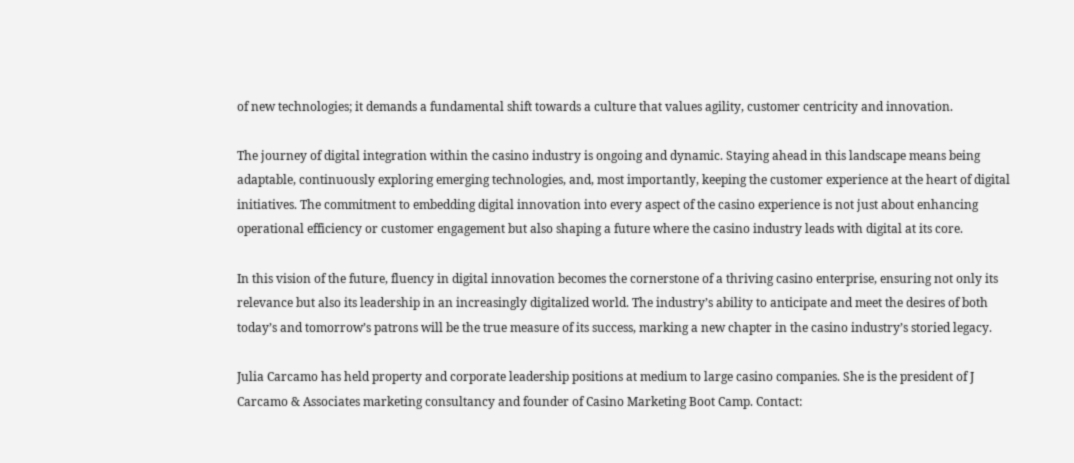of new technologies; it demands a fundamental shift towards a culture that values agility, customer centricity and innovation.

The journey of digital integration within the casino industry is ongoing and dynamic. Staying ahead in this landscape means being adaptable, continuously exploring emerging technologies, and, most importantly, keeping the customer experience at the heart of digital initiatives. The commitment to embedding digital innovation into every aspect of the casino experience is not just about enhancing operational efficiency or customer engagement but also shaping a future where the casino industry leads with digital at its core.

In this vision of the future, fluency in digital innovation becomes the cornerstone of a thriving casino enterprise, ensuring not only its relevance but also its leadership in an increasingly digitalized world. The industry’s ability to anticipate and meet the desires of both today’s and tomorrow’s patrons will be the true measure of its success, marking a new chapter in the casino industry’s storied legacy.

Julia Carcamo has held property and corporate leadership positions at medium to large casino companies. She is the president of J Carcamo & Associates marketing consultancy and founder of Casino Marketing Boot Camp. Contact: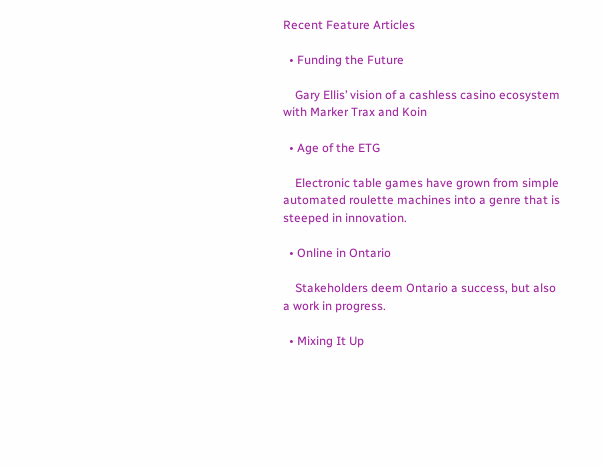Recent Feature Articles

  • Funding the Future

    Gary Ellis’ vision of a cashless casino ecosystem with Marker Trax and Koin

  • Age of the ETG

    Electronic table games have grown from simple automated roulette machines into a genre that is steeped in innovation.

  • Online in Ontario

    Stakeholders deem Ontario a success, but also a work in progress.

  • Mixing It Up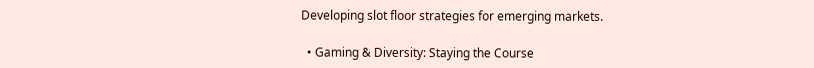Developing slot floor strategies for emerging markets.

  • Gaming & Diversity: Staying the Course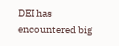DEI has encountered big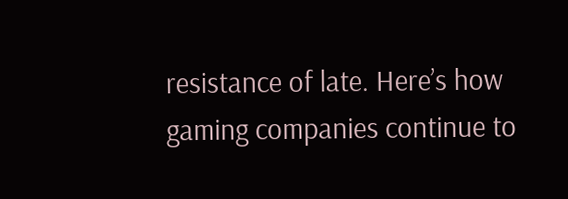resistance of late. Here’s how gaming companies continue to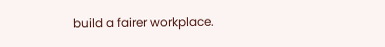build a fairer workplace.